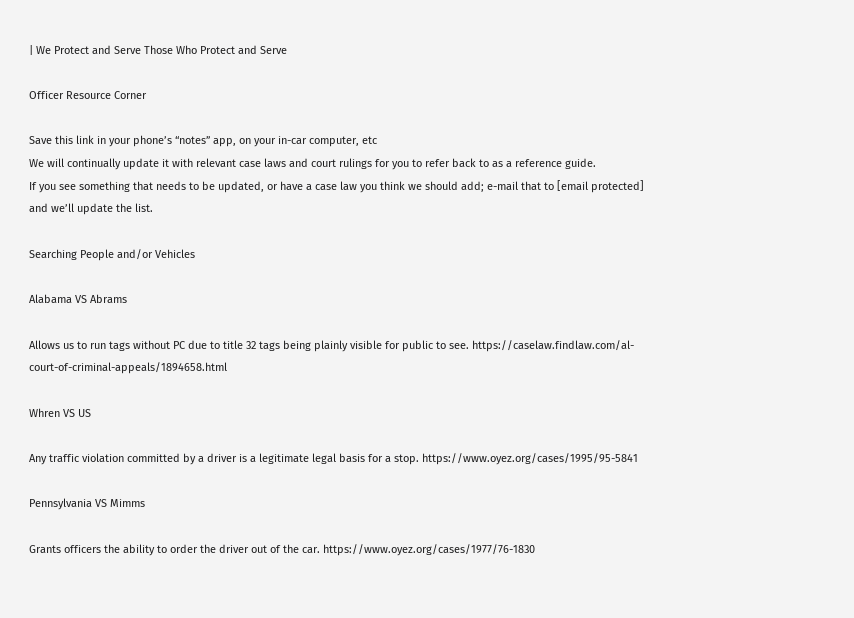| We Protect and Serve Those Who Protect and Serve

Officer Resource Corner

Save this link in your phone’s “notes” app, on your in-car computer, etc
We will continually update it with relevant case laws and court rulings for you to refer back to as a reference guide.
If you see something that needs to be updated, or have a case law you think we should add; e-mail that to [email protected] and we’ll update the list.

Searching People and/or Vehicles

Alabama VS Abrams

Allows us to run tags without PC due to title 32 tags being plainly visible for public to see. https://caselaw.findlaw.com/al-court-of-criminal-appeals/1894658.html

Whren VS US

Any traffic violation committed by a driver is a legitimate legal basis for a stop. https://www.oyez.org/cases/1995/95-5841

Pennsylvania VS Mimms

Grants officers the ability to order the driver out of the car. https://www.oyez.org/cases/1977/76-1830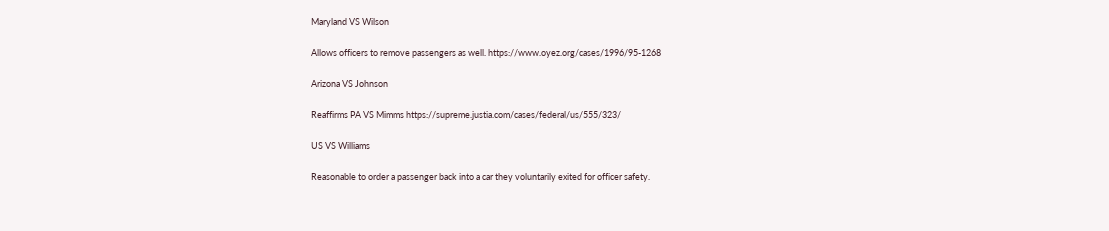Maryland VS Wilson

Allows officers to remove passengers as well. https://www.oyez.org/cases/1996/95-1268

Arizona VS Johnson

Reaffirms PA VS Mimms https://supreme.justia.com/cases/federal/us/555/323/

US VS Williams

Reasonable to order a passenger back into a car they voluntarily exited for officer safety.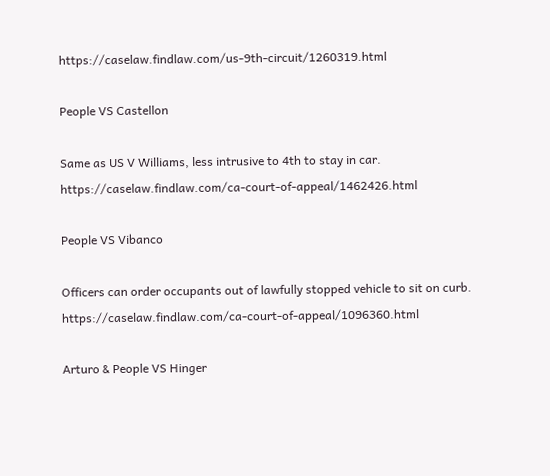https://caselaw.findlaw.com/us-9th-circuit/1260319.html

People VS Castellon

Same as US V Williams, less intrusive to 4th to stay in car. https://caselaw.findlaw.com/ca-court-of-appeal/1462426.html

People VS Vibanco

Officers can order occupants out of lawfully stopped vehicle to sit on curb. https://caselaw.findlaw.com/ca-court-of-appeal/1096360.html

Arturo & People VS Hinger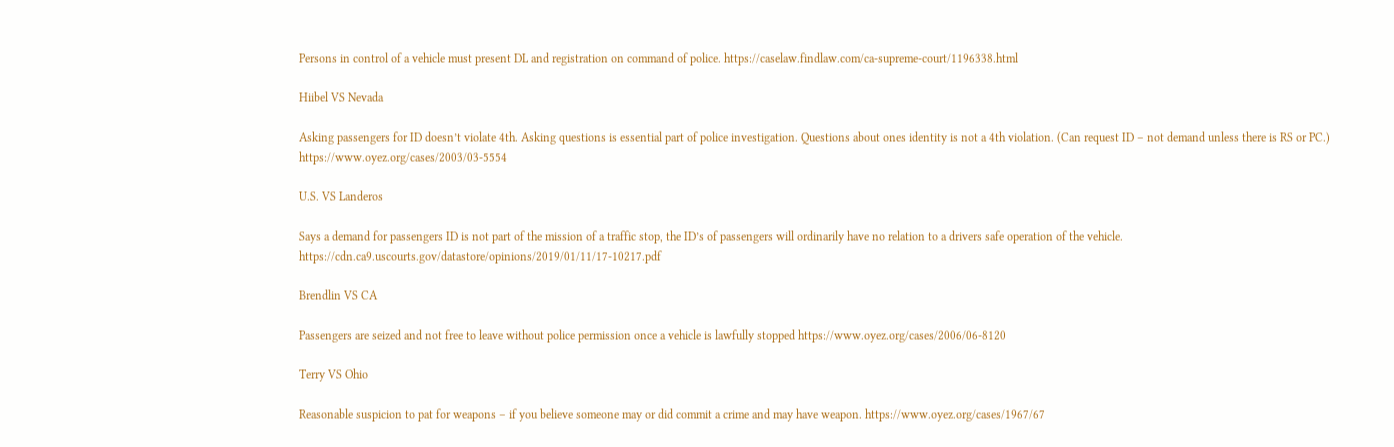Persons in control of a vehicle must present DL and registration on command of police. https://caselaw.findlaw.com/ca-supreme-court/1196338.html

Hiibel VS Nevada

Asking passengers for ID doesn’t violate 4th. Asking questions is essential part of police investigation. Questions about ones identity is not a 4th violation. (Can request ID – not demand unless there is RS or PC.) https://www.oyez.org/cases/2003/03-5554

U.S. VS Landeros

Says a demand for passengers ID is not part of the mission of a traffic stop, the ID’s of passengers will ordinarily have no relation to a drivers safe operation of the vehicle. https://cdn.ca9.uscourts.gov/datastore/opinions/2019/01/11/17-10217.pdf

Brendlin VS CA

Passengers are seized and not free to leave without police permission once a vehicle is lawfully stopped https://www.oyez.org/cases/2006/06-8120

Terry VS Ohio

Reasonable suspicion to pat for weapons – if you believe someone may or did commit a crime and may have weapon. https://www.oyez.org/cases/1967/67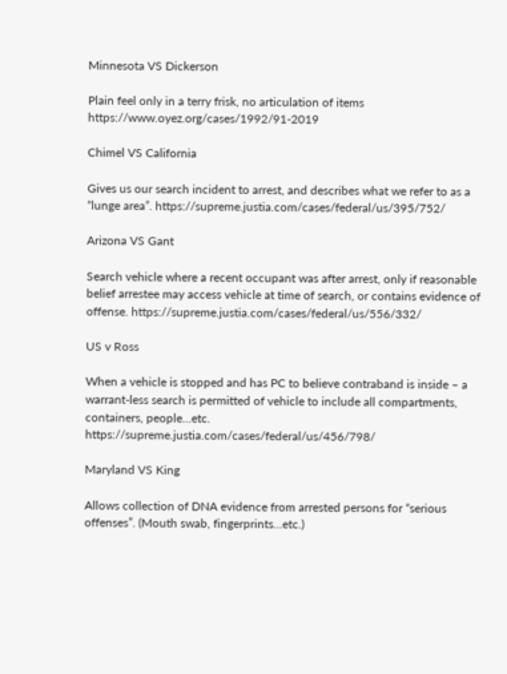Minnesota VS Dickerson

Plain feel only in a terry frisk, no articulation of items https://www.oyez.org/cases/1992/91-2019

Chimel VS California

Gives us our search incident to arrest, and describes what we refer to as a “lunge area”. https://supreme.justia.com/cases/federal/us/395/752/

Arizona VS Gant

Search vehicle where a recent occupant was after arrest, only if reasonable belief arrestee may access vehicle at time of search, or contains evidence of offense. https://supreme.justia.com/cases/federal/us/556/332/

US v Ross

When a vehicle is stopped and has PC to believe contraband is inside – a warrant-less search is permitted of vehicle to include all compartments, containers, people…etc. https://supreme.justia.com/cases/federal/us/456/798/

Maryland VS King

Allows collection of DNA evidence from arrested persons for “serious offenses”. (Mouth swab, fingerprints…etc.)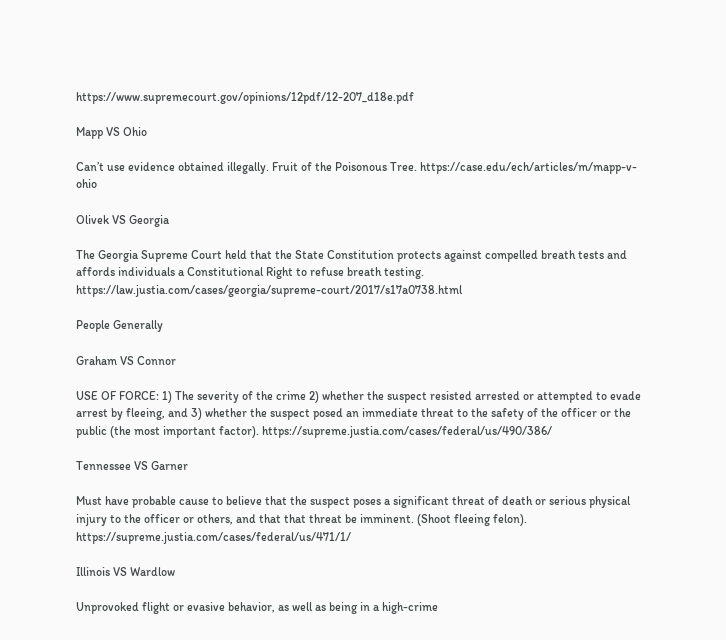https://www.supremecourt.gov/opinions/12pdf/12-207_d18e.pdf

Mapp VS Ohio

Can’t use evidence obtained illegally. Fruit of the Poisonous Tree. https://case.edu/ech/articles/m/mapp-v-ohio

Olivek VS Georgia

The Georgia Supreme Court held that the State Constitution protects against compelled breath tests and affords individuals a Constitutional Right to refuse breath testing. https://law.justia.com/cases/georgia/supreme-court/2017/s17a0738.html

People Generally

Graham VS Connor

USE OF FORCE: 1) The severity of the crime 2) whether the suspect resisted arrested or attempted to evade arrest by fleeing, and 3) whether the suspect posed an immediate threat to the safety of the officer or the public (the most important factor). https://supreme.justia.com/cases/federal/us/490/386/

Tennessee VS Garner

Must have probable cause to believe that the suspect poses a significant threat of death or serious physical injury to the officer or others, and that that threat be imminent. (Shoot fleeing felon). https://supreme.justia.com/cases/federal/us/471/1/

Illinois VS Wardlow

Unprovoked flight or evasive behavior, as well as being in a high-crime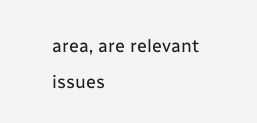area, are relevant issues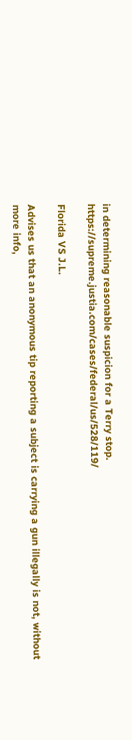in determining reasonable suspicion for a Terry stop. https://supreme.justia.com/cases/federal/us/528/119/

Florida VS J.L.

Advises us that an anonymous tip reporting a subject is carrying a gun illegally is not, without more info,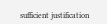sufficient justification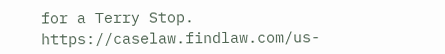for a Terry Stop. https://caselaw.findlaw.com/us-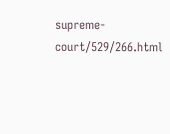supreme-court/529/266.html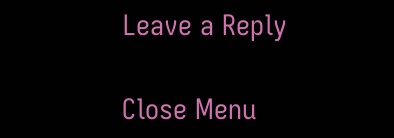Leave a Reply

Close Menu